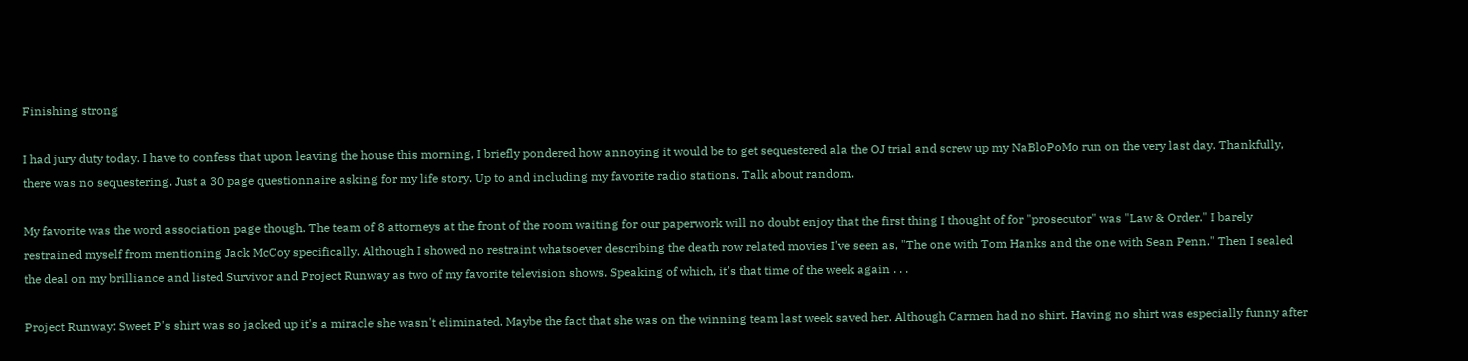Finishing strong

I had jury duty today. I have to confess that upon leaving the house this morning, I briefly pondered how annoying it would be to get sequestered ala the OJ trial and screw up my NaBloPoMo run on the very last day. Thankfully, there was no sequestering. Just a 30 page questionnaire asking for my life story. Up to and including my favorite radio stations. Talk about random.

My favorite was the word association page though. The team of 8 attorneys at the front of the room waiting for our paperwork will no doubt enjoy that the first thing I thought of for "prosecutor" was "Law & Order." I barely restrained myself from mentioning Jack McCoy specifically. Although I showed no restraint whatsoever describing the death row related movies I've seen as, "The one with Tom Hanks and the one with Sean Penn." Then I sealed the deal on my brilliance and listed Survivor and Project Runway as two of my favorite television shows. Speaking of which, it's that time of the week again . . .

Project Runway: Sweet P's shirt was so jacked up it's a miracle she wasn't eliminated. Maybe the fact that she was on the winning team last week saved her. Although Carmen had no shirt. Having no shirt was especially funny after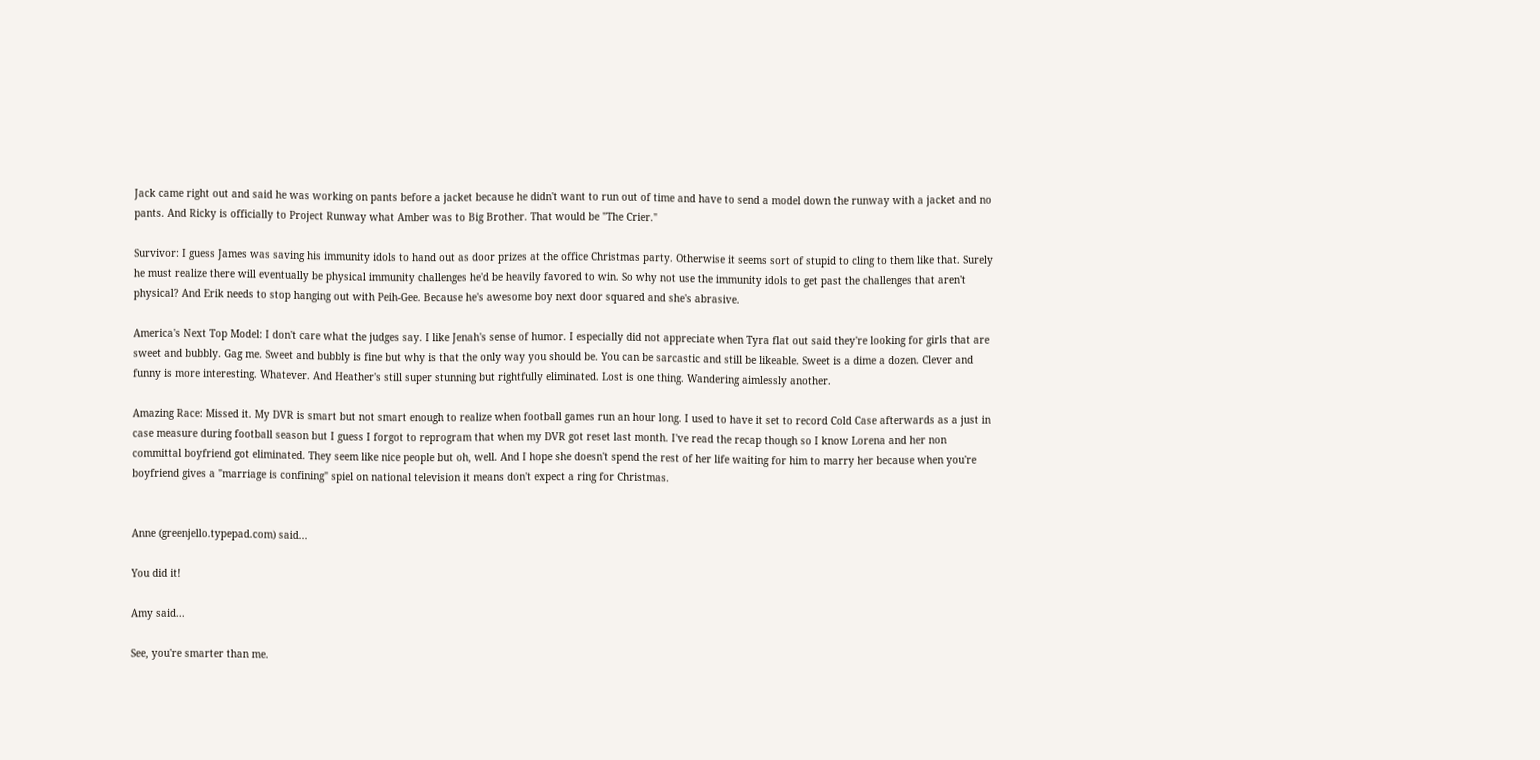Jack came right out and said he was working on pants before a jacket because he didn't want to run out of time and have to send a model down the runway with a jacket and no pants. And Ricky is officially to Project Runway what Amber was to Big Brother. That would be "The Crier."

Survivor: I guess James was saving his immunity idols to hand out as door prizes at the office Christmas party. Otherwise it seems sort of stupid to cling to them like that. Surely he must realize there will eventually be physical immunity challenges he'd be heavily favored to win. So why not use the immunity idols to get past the challenges that aren't physical? And Erik needs to stop hanging out with Peih-Gee. Because he's awesome boy next door squared and she's abrasive.

America's Next Top Model: I don't care what the judges say. I like Jenah's sense of humor. I especially did not appreciate when Tyra flat out said they're looking for girls that are sweet and bubbly. Gag me. Sweet and bubbly is fine but why is that the only way you should be. You can be sarcastic and still be likeable. Sweet is a dime a dozen. Clever and funny is more interesting. Whatever. And Heather's still super stunning but rightfully eliminated. Lost is one thing. Wandering aimlessly another.

Amazing Race: Missed it. My DVR is smart but not smart enough to realize when football games run an hour long. I used to have it set to record Cold Case afterwards as a just in case measure during football season but I guess I forgot to reprogram that when my DVR got reset last month. I've read the recap though so I know Lorena and her non committal boyfriend got eliminated. They seem like nice people but oh, well. And I hope she doesn't spend the rest of her life waiting for him to marry her because when you're boyfriend gives a "marriage is confining" spiel on national television it means don't expect a ring for Christmas.


Anne (greenjello.typepad.com) said...

You did it!

Amy said...

See, you're smarter than me.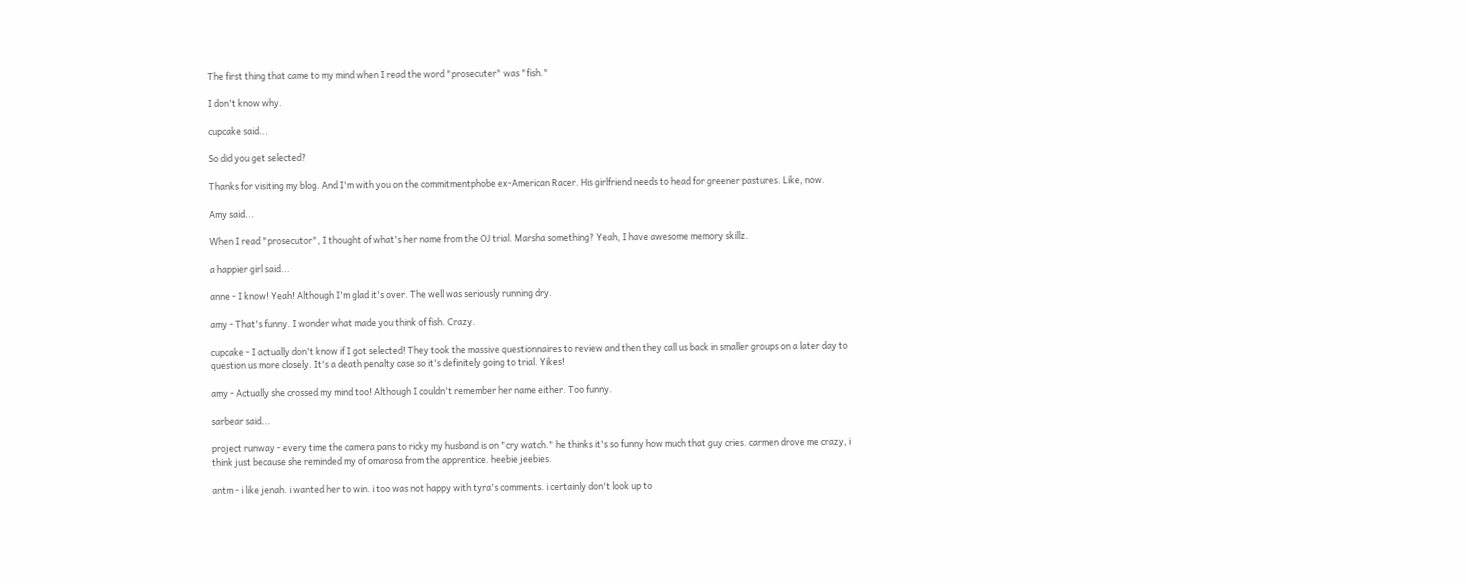The first thing that came to my mind when I read the word "prosecuter" was "fish."

I don't know why.

cupcake said...

So did you get selected?

Thanks for visiting my blog. And I'm with you on the commitmentphobe ex-American Racer. His girlfriend needs to head for greener pastures. Like, now.

Amy said...

When I read "prosecutor", I thought of what's her name from the OJ trial. Marsha something? Yeah, I have awesome memory skillz.

a happier girl said...

anne - I know! Yeah! Although I'm glad it's over. The well was seriously running dry.

amy - That's funny. I wonder what made you think of fish. Crazy.

cupcake - I actually don't know if I got selected! They took the massive questionnaires to review and then they call us back in smaller groups on a later day to question us more closely. It's a death penalty case so it's definitely going to trial. Yikes!

amy - Actually she crossed my mind too! Although I couldn't remember her name either. Too funny.

sarbear said...

project runway - every time the camera pans to ricky my husband is on "cry watch." he thinks it's so funny how much that guy cries. carmen drove me crazy, i think just because she reminded my of omarosa from the apprentice. heebie jeebies.

antm - i like jenah. i wanted her to win. i too was not happy with tyra's comments. i certainly don't look up to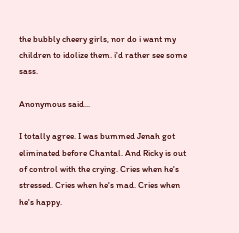the bubbly cheery girls, nor do i want my children to idolize them. i'd rather see some sass.

Anonymous said...

I totally agree. I was bummed Jenah got eliminated before Chantal. And Ricky is out of control with the crying. Cries when he's stressed. Cries when he's mad. Cries when he's happy.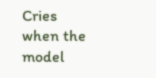Cries when the model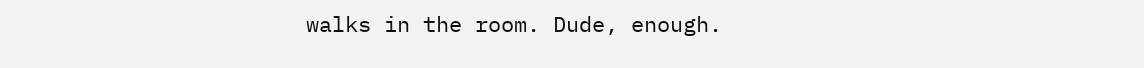walks in the room. Dude, enough.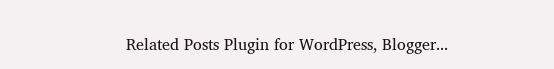Related Posts Plugin for WordPress, Blogger...